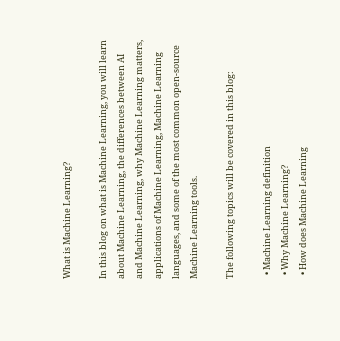What is Machine Learning?

In this blog on what is Machine Learning, you will learn about Machine Learning, the differences between AI and Machine Learning, why Machine Learning matters, applications of Machine Learning, Machine Learning languages, and some of the most common open-source Machine Learning tools.

The following topics will be covered in this blog:

  • Machine Learning definition
  • Why Machine Learning?
  • How does Machine Learning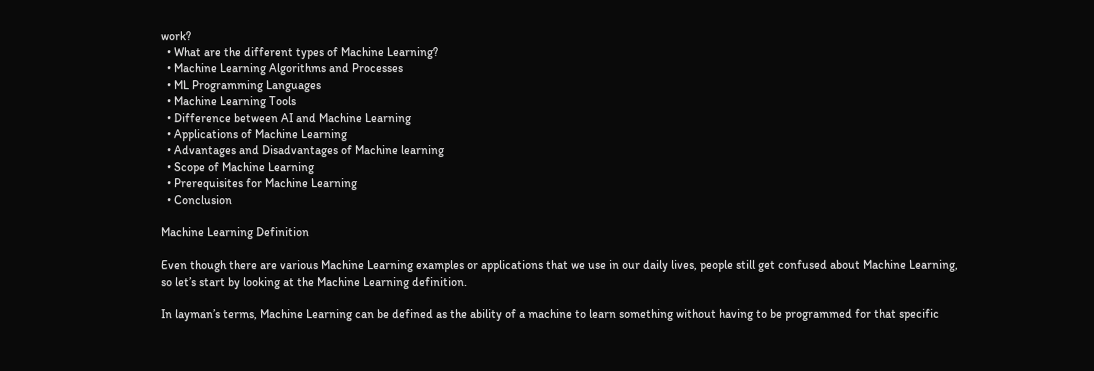work?
  • What are the different types of Machine Learning?
  • Machine Learning Algorithms and Processes
  • ML Programming Languages
  • Machine Learning Tools
  • Difference between AI and Machine Learning
  • Applications of Machine Learning
  • Advantages and Disadvantages of Machine learning
  • Scope of Machine Learning
  • Prerequisites for Machine Learning
  • Conclusion

Machine Learning Definition

Even though there are various Machine Learning examples or applications that we use in our daily lives, people still get confused about Machine Learning, so let’s start by looking at the Machine Learning definition.

In layman’s terms, Machine Learning can be defined as the ability of a machine to learn something without having to be programmed for that specific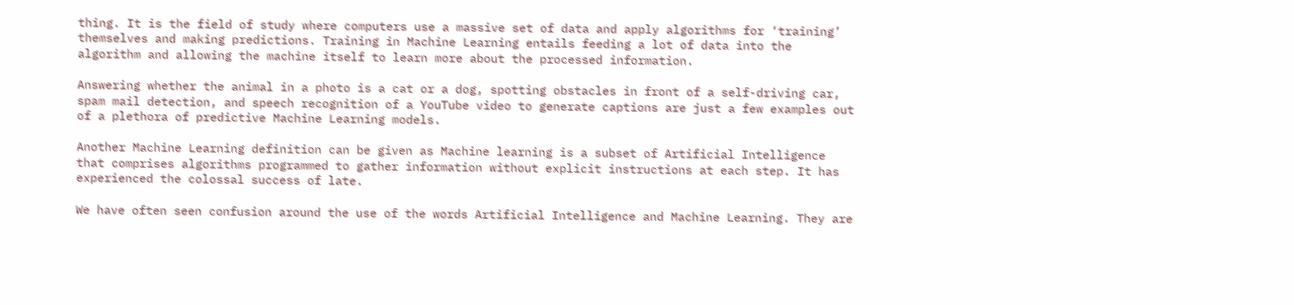thing. It is the field of study where computers use a massive set of data and apply algorithms for ‘training’ themselves and making predictions. Training in Machine Learning entails feeding a lot of data into the algorithm and allowing the machine itself to learn more about the processed information.

Answering whether the animal in a photo is a cat or a dog, spotting obstacles in front of a self-driving car, spam mail detection, and speech recognition of a YouTube video to generate captions are just a few examples out of a plethora of predictive Machine Learning models.

Another Machine Learning definition can be given as Machine learning is a subset of Artificial Intelligence that comprises algorithms programmed to gather information without explicit instructions at each step. It has experienced the colossal success of late.

We have often seen confusion around the use of the words Artificial Intelligence and Machine Learning. They are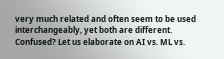very much related and often seem to be used interchangeably, yet both are different. Confused? Let us elaborate on AI vs. ML vs.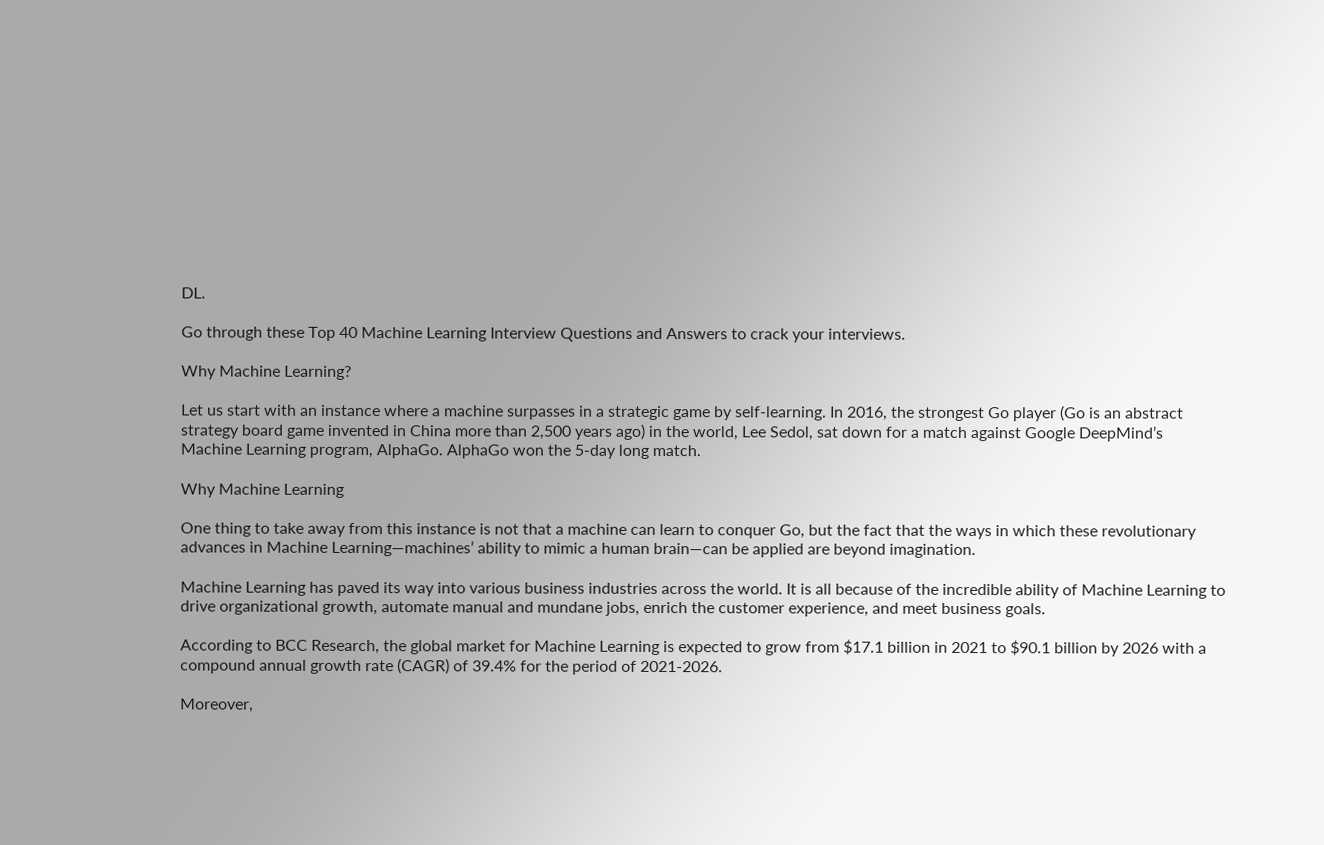DL.

Go through these Top 40 Machine Learning Interview Questions and Answers to crack your interviews.

Why Machine Learning?

Let us start with an instance where a machine surpasses in a strategic game by self-learning. In 2016, the strongest Go player (Go is an abstract strategy board game invented in China more than 2,500 years ago) in the world, Lee Sedol, sat down for a match against Google DeepMind’s Machine Learning program, AlphaGo. AlphaGo won the 5-day long match.

Why Machine Learning

One thing to take away from this instance is not that a machine can learn to conquer Go, but the fact that the ways in which these revolutionary advances in Machine Learning—machines’ ability to mimic a human brain—can be applied are beyond imagination.

Machine Learning has paved its way into various business industries across the world. It is all because of the incredible ability of Machine Learning to drive organizational growth, automate manual and mundane jobs, enrich the customer experience, and meet business goals.

According to BCC Research, the global market for Machine Learning is expected to grow from $17.1 billion in 2021 to $90.1 billion by 2026 with a compound annual growth rate (CAGR) of 39.4% for the period of 2021-2026.

Moreover,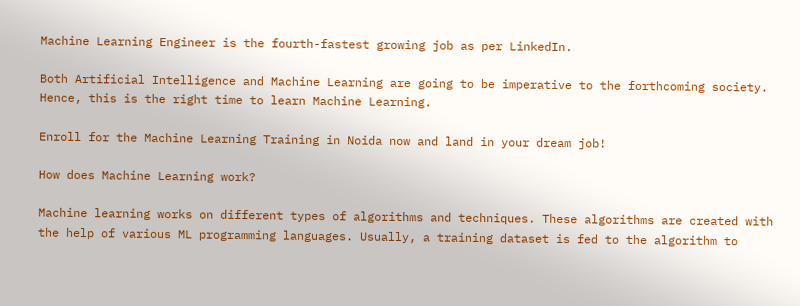Machine Learning Engineer is the fourth-fastest growing job as per LinkedIn.

Both Artificial Intelligence and Machine Learning are going to be imperative to the forthcoming society. Hence, this is the right time to learn Machine Learning.

Enroll for the Machine Learning Training in Noida now and land in your dream job!

How does Machine Learning work?

Machine learning works on different types of algorithms and techniques. These algorithms are created with the help of various ML programming languages. Usually, a training dataset is fed to the algorithm to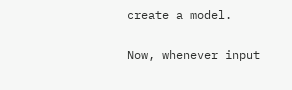create a model.

Now, whenever input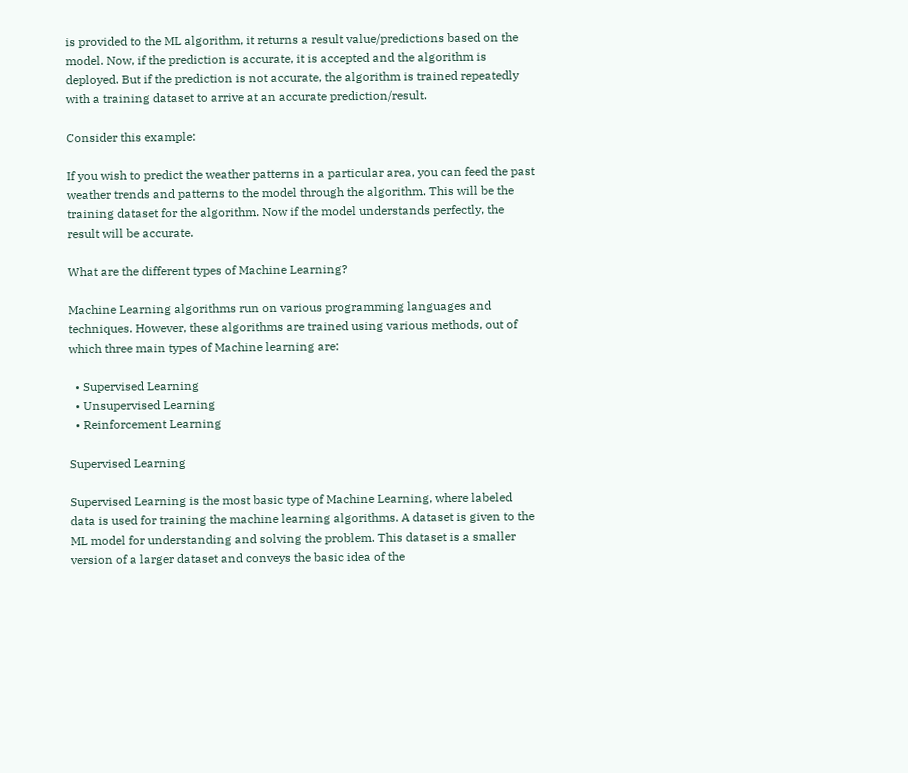is provided to the ML algorithm, it returns a result value/predictions based on the model. Now, if the prediction is accurate, it is accepted and the algorithm is deployed. But if the prediction is not accurate, the algorithm is trained repeatedly with a training dataset to arrive at an accurate prediction/result.

Consider this example:

If you wish to predict the weather patterns in a particular area, you can feed the past weather trends and patterns to the model through the algorithm. This will be the training dataset for the algorithm. Now if the model understands perfectly, the result will be accurate.

What are the different types of Machine Learning?

Machine Learning algorithms run on various programming languages and techniques. However, these algorithms are trained using various methods, out of which three main types of Machine learning are:

  • Supervised Learning
  • Unsupervised Learning
  • Reinforcement Learning

Supervised Learning

Supervised Learning is the most basic type of Machine Learning, where labeled data is used for training the machine learning algorithms. A dataset is given to the ML model for understanding and solving the problem. This dataset is a smaller version of a larger dataset and conveys the basic idea of the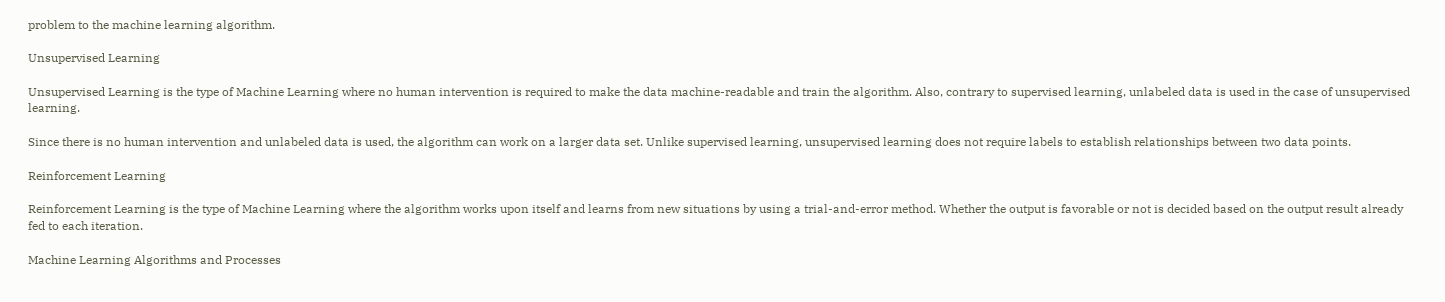problem to the machine learning algorithm.

Unsupervised Learning

Unsupervised Learning is the type of Machine Learning where no human intervention is required to make the data machine-readable and train the algorithm. Also, contrary to supervised learning, unlabeled data is used in the case of unsupervised learning.

Since there is no human intervention and unlabeled data is used, the algorithm can work on a larger data set. Unlike supervised learning, unsupervised learning does not require labels to establish relationships between two data points.

Reinforcement Learning

Reinforcement Learning is the type of Machine Learning where the algorithm works upon itself and learns from new situations by using a trial-and-error method. Whether the output is favorable or not is decided based on the output result already fed to each iteration.

Machine Learning Algorithms and Processes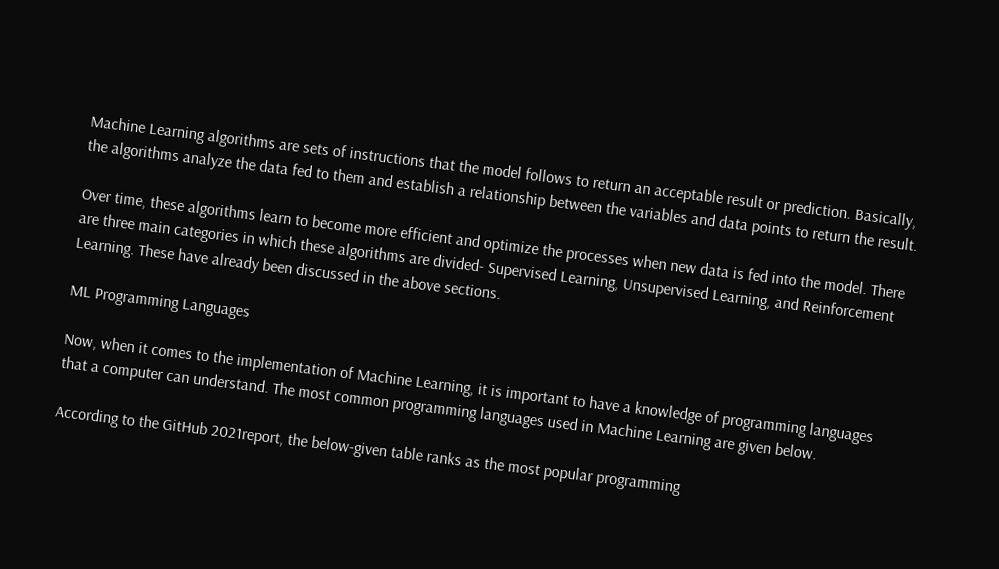Machine Learning algorithms are sets of instructions that the model follows to return an acceptable result or prediction. Basically, the algorithms analyze the data fed to them and establish a relationship between the variables and data points to return the result.

Over time, these algorithms learn to become more efficient and optimize the processes when new data is fed into the model. There are three main categories in which these algorithms are divided- Supervised Learning, Unsupervised Learning, and Reinforcement Learning. These have already been discussed in the above sections.

ML Programming Languages

Now, when it comes to the implementation of Machine Learning, it is important to have a knowledge of programming languages that a computer can understand. The most common programming languages used in Machine Learning are given below.

According to the GitHub 2021report, the below-given table ranks as the most popular programming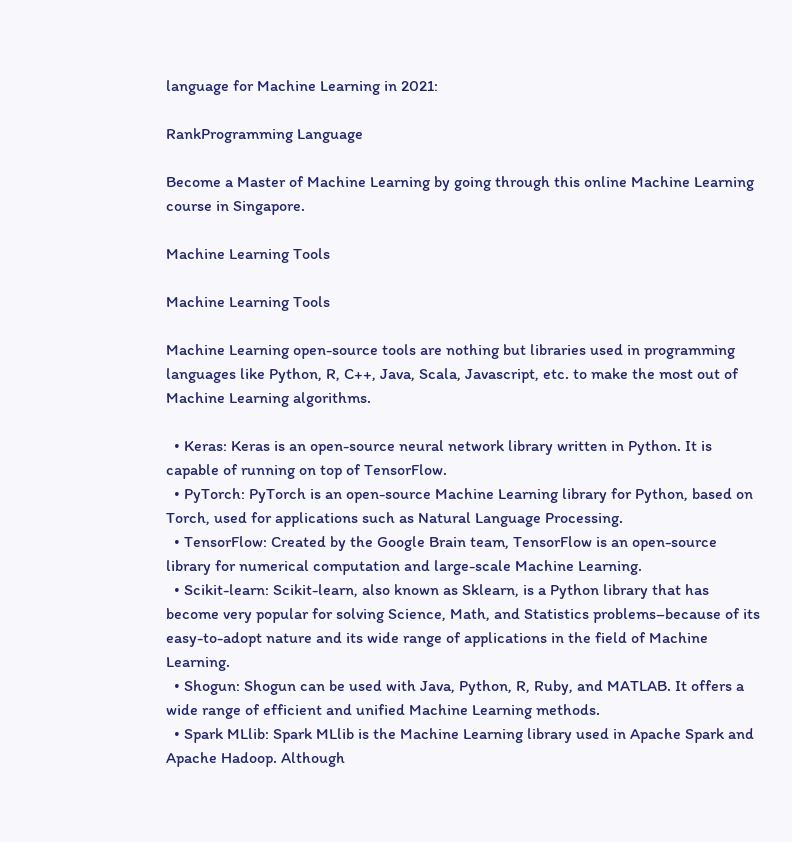language for Machine Learning in 2021:

RankProgramming Language

Become a Master of Machine Learning by going through this online Machine Learning course in Singapore.

Machine Learning Tools

Machine Learning Tools

Machine Learning open-source tools are nothing but libraries used in programming languages like Python, R, C++, Java, Scala, Javascript, etc. to make the most out of Machine Learning algorithms.

  • Keras: Keras is an open-source neural network library written in Python. It is capable of running on top of TensorFlow.
  • PyTorch: PyTorch is an open-source Machine Learning library for Python, based on Torch, used for applications such as Natural Language Processing.
  • TensorFlow: Created by the Google Brain team, TensorFlow is an open-source library for numerical computation and large-scale Machine Learning.
  • Scikit-learn: Scikit-learn, also known as Sklearn, is a Python library that has become very popular for solving Science, Math, and Statistics problems–because of its easy-to-adopt nature and its wide range of applications in the field of Machine Learning.
  • Shogun: Shogun can be used with Java, Python, R, Ruby, and MATLAB. It offers a wide range of efficient and unified Machine Learning methods.
  • Spark MLlib: Spark MLlib is the Machine Learning library used in Apache Spark and Apache Hadoop. Although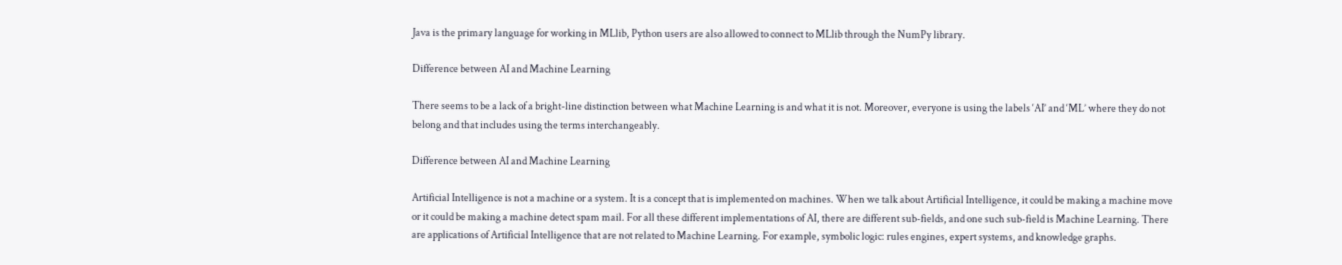Java is the primary language for working in MLlib, Python users are also allowed to connect to MLlib through the NumPy library.

Difference between AI and Machine Learning

There seems to be a lack of a bright-line distinction between what Machine Learning is and what it is not. Moreover, everyone is using the labels ‘AI’ and ‘ML’ where they do not belong and that includes using the terms interchangeably.

Difference between AI and Machine Learning

Artificial Intelligence is not a machine or a system. It is a concept that is implemented on machines. When we talk about Artificial Intelligence, it could be making a machine move or it could be making a machine detect spam mail. For all these different implementations of AI, there are different sub-fields, and one such sub-field is Machine Learning. There are applications of Artificial Intelligence that are not related to Machine Learning. For example, symbolic logic: rules engines, expert systems, and knowledge graphs.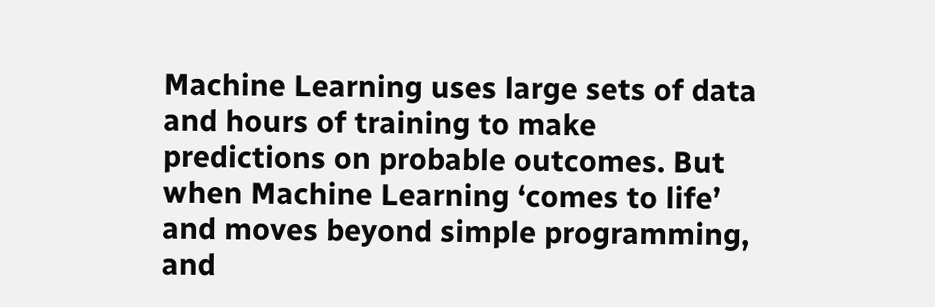Machine Learning uses large sets of data and hours of training to make predictions on probable outcomes. But when Machine Learning ‘comes to life’ and moves beyond simple programming, and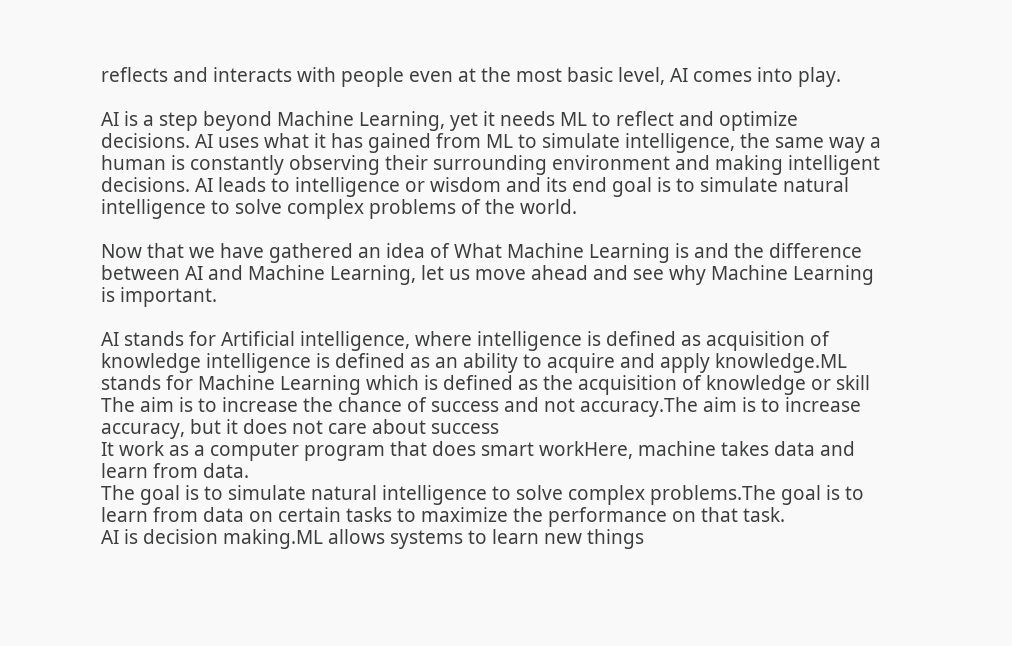reflects and interacts with people even at the most basic level, AI comes into play.

AI is a step beyond Machine Learning, yet it needs ML to reflect and optimize decisions. AI uses what it has gained from ML to simulate intelligence, the same way a human is constantly observing their surrounding environment and making intelligent decisions. AI leads to intelligence or wisdom and its end goal is to simulate natural intelligence to solve complex problems of the world.

Now that we have gathered an idea of What Machine Learning is and the difference between AI and Machine Learning, let us move ahead and see why Machine Learning is important.

AI stands for Artificial intelligence, where intelligence is defined as acquisition of knowledge intelligence is defined as an ability to acquire and apply knowledge.ML stands for Machine Learning which is defined as the acquisition of knowledge or skill
The aim is to increase the chance of success and not accuracy.The aim is to increase accuracy, but it does not care about success
It work as a computer program that does smart workHere, machine takes data and learn from data.
The goal is to simulate natural intelligence to solve complex problems.The goal is to learn from data on certain tasks to maximize the performance on that task.
AI is decision making.ML allows systems to learn new things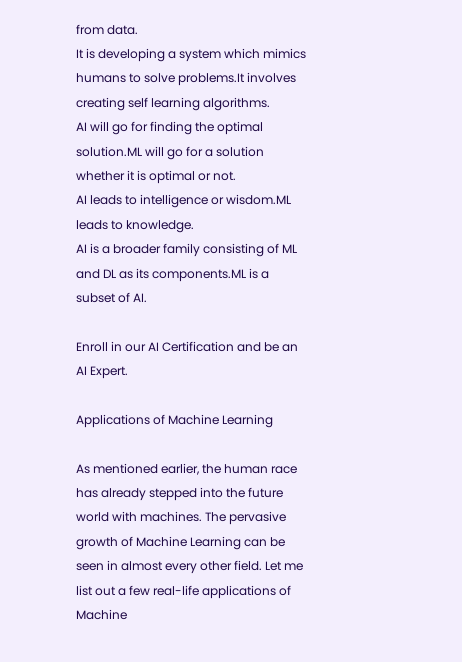from data.
It is developing a system which mimics humans to solve problems.It involves creating self learning algorithms.
AI will go for finding the optimal solution.ML will go for a solution whether it is optimal or not.
AI leads to intelligence or wisdom.ML leads to knowledge.
AI is a broader family consisting of ML and DL as its components.ML is a subset of AI.

Enroll in our AI Certification and be an AI Expert.

Applications of Machine Learning

As mentioned earlier, the human race has already stepped into the future world with machines. The pervasive growth of Machine Learning can be seen in almost every other field. Let me list out a few real-life applications of Machine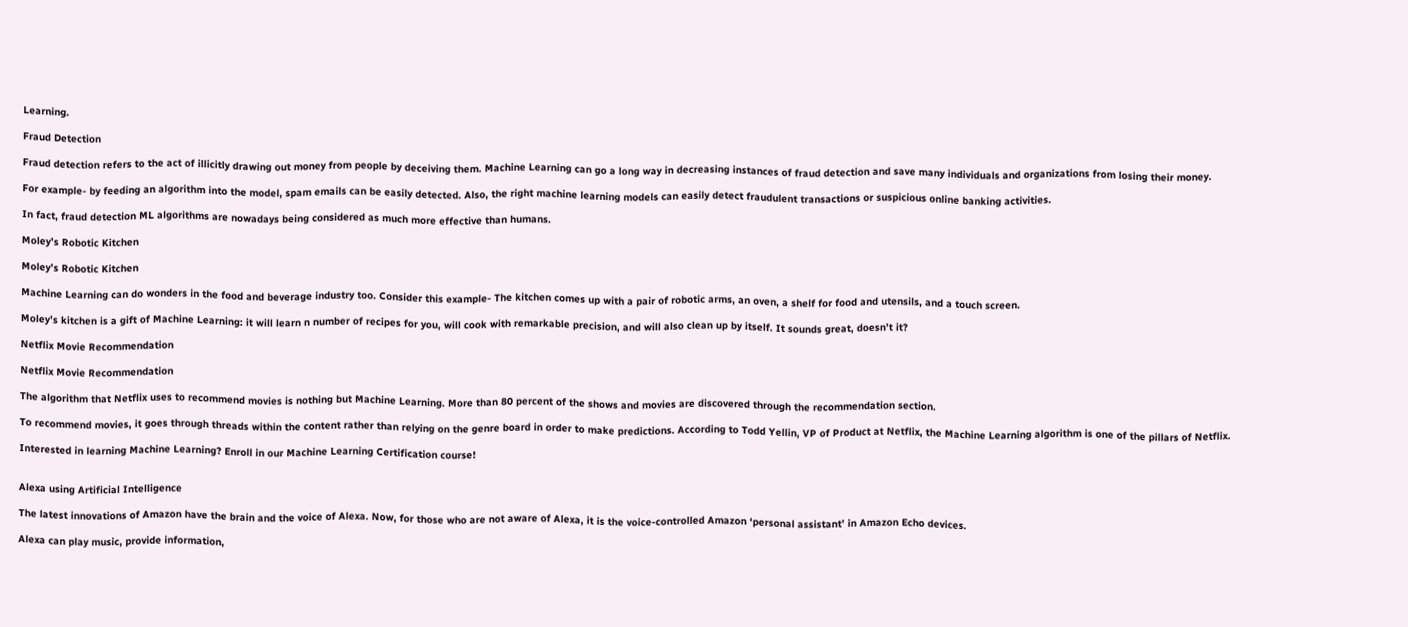Learning.

Fraud Detection

Fraud detection refers to the act of illicitly drawing out money from people by deceiving them. Machine Learning can go a long way in decreasing instances of fraud detection and save many individuals and organizations from losing their money.

For example- by feeding an algorithm into the model, spam emails can be easily detected. Also, the right machine learning models can easily detect fraudulent transactions or suspicious online banking activities.

In fact, fraud detection ML algorithms are nowadays being considered as much more effective than humans.

Moley’s Robotic Kitchen

Moley’s Robotic Kitchen

Machine Learning can do wonders in the food and beverage industry too. Consider this example- The kitchen comes up with a pair of robotic arms, an oven, a shelf for food and utensils, and a touch screen.

Moley’s kitchen is a gift of Machine Learning: it will learn n number of recipes for you, will cook with remarkable precision, and will also clean up by itself. It sounds great, doesn’t it?

Netflix Movie Recommendation

Netflix Movie Recommendation

The algorithm that Netflix uses to recommend movies is nothing but Machine Learning. More than 80 percent of the shows and movies are discovered through the recommendation section.

To recommend movies, it goes through threads within the content rather than relying on the genre board in order to make predictions. According to Todd Yellin, VP of Product at Netflix, the Machine Learning algorithm is one of the pillars of Netflix.

Interested in learning Machine Learning? Enroll in our Machine Learning Certification course!


Alexa using Artificial Intelligence

The latest innovations of Amazon have the brain and the voice of Alexa. Now, for those who are not aware of Alexa, it is the voice-controlled Amazon ‘personal assistant’ in Amazon Echo devices.

Alexa can play music, provide information,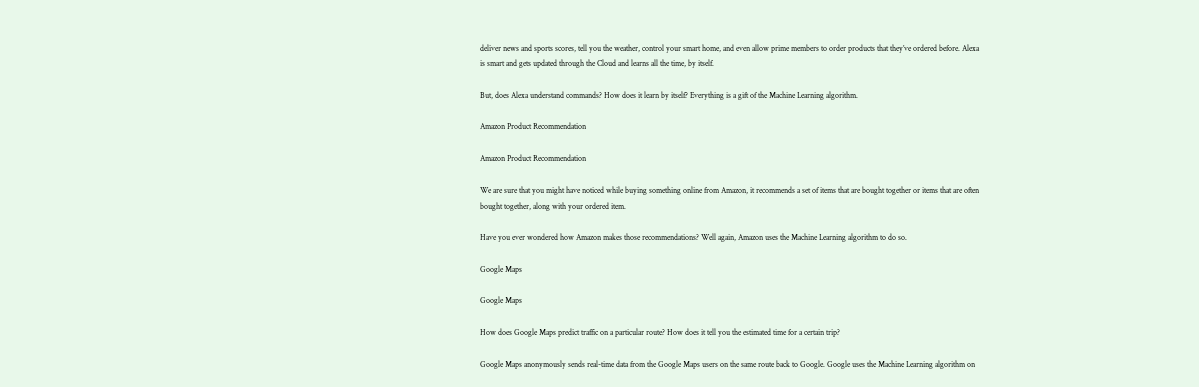deliver news and sports scores, tell you the weather, control your smart home, and even allow prime members to order products that they’ve ordered before. Alexa is smart and gets updated through the Cloud and learns all the time, by itself.

But, does Alexa understand commands? How does it learn by itself? Everything is a gift of the Machine Learning algorithm.

Amazon Product Recommendation

Amazon Product Recommendation

We are sure that you might have noticed while buying something online from Amazon, it recommends a set of items that are bought together or items that are often bought together, along with your ordered item.

Have you ever wondered how Amazon makes those recommendations? Well again, Amazon uses the Machine Learning algorithm to do so.

Google Maps

Google Maps

How does Google Maps predict traffic on a particular route? How does it tell you the estimated time for a certain trip?

Google Maps anonymously sends real-time data from the Google Maps users on the same route back to Google. Google uses the Machine Learning algorithm on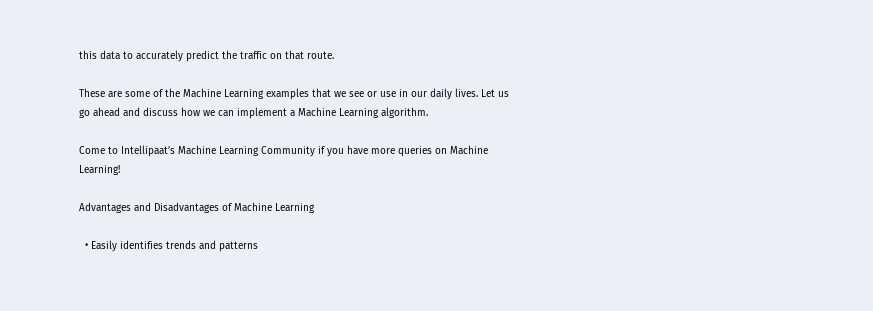this data to accurately predict the traffic on that route.

These are some of the Machine Learning examples that we see or use in our daily lives. Let us go ahead and discuss how we can implement a Machine Learning algorithm.

Come to Intellipaat’s Machine Learning Community if you have more queries on Machine Learning!

Advantages and Disadvantages of Machine Learning

  • Easily identifies trends and patterns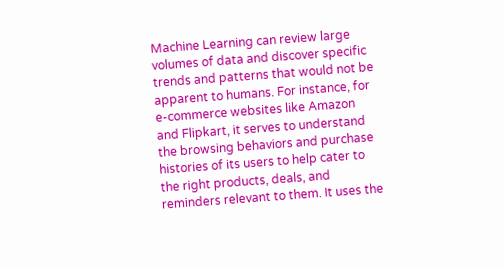Machine Learning can review large volumes of data and discover specific trends and patterns that would not be apparent to humans. For instance, for e-commerce websites like Amazon and Flipkart, it serves to understand the browsing behaviors and purchase histories of its users to help cater to the right products, deals, and reminders relevant to them. It uses the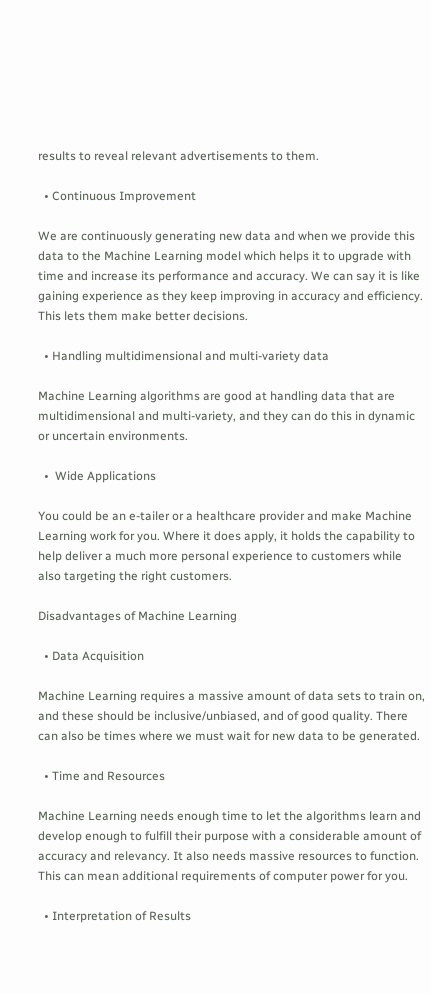results to reveal relevant advertisements to them.

  • Continuous Improvement

We are continuously generating new data and when we provide this data to the Machine Learning model which helps it to upgrade with time and increase its performance and accuracy. We can say it is like gaining experience as they keep improving in accuracy and efficiency. This lets them make better decisions.

  • Handling multidimensional and multi-variety data

Machine Learning algorithms are good at handling data that are multidimensional and multi-variety, and they can do this in dynamic or uncertain environments.

  •  Wide Applications

You could be an e-tailer or a healthcare provider and make Machine Learning work for you. Where it does apply, it holds the capability to help deliver a much more personal experience to customers while also targeting the right customers.

Disadvantages of Machine Learning

  • Data Acquisition

Machine Learning requires a massive amount of data sets to train on, and these should be inclusive/unbiased, and of good quality. There can also be times where we must wait for new data to be generated.

  • Time and Resources

Machine Learning needs enough time to let the algorithms learn and develop enough to fulfill their purpose with a considerable amount of accuracy and relevancy. It also needs massive resources to function. This can mean additional requirements of computer power for you.

  • Interpretation of Results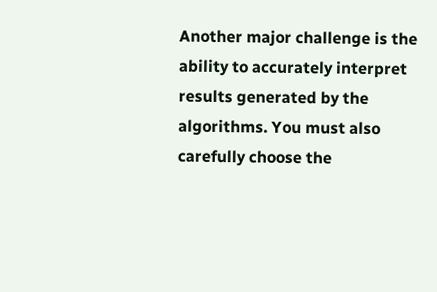Another major challenge is the ability to accurately interpret results generated by the algorithms. You must also carefully choose the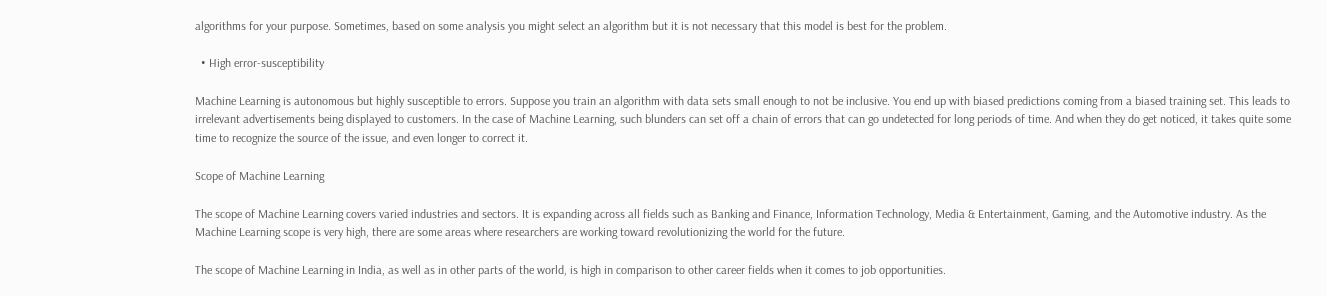algorithms for your purpose. Sometimes, based on some analysis you might select an algorithm but it is not necessary that this model is best for the problem.

  • High error-susceptibility

Machine Learning is autonomous but highly susceptible to errors. Suppose you train an algorithm with data sets small enough to not be inclusive. You end up with biased predictions coming from a biased training set. This leads to irrelevant advertisements being displayed to customers. In the case of Machine Learning, such blunders can set off a chain of errors that can go undetected for long periods of time. And when they do get noticed, it takes quite some time to recognize the source of the issue, and even longer to correct it.

Scope of Machine Learning

The scope of Machine Learning covers varied industries and sectors. It is expanding across all fields such as Banking and Finance, Information Technology, Media & Entertainment, Gaming, and the Automotive industry. As the Machine Learning scope is very high, there are some areas where researchers are working toward revolutionizing the world for the future.

The scope of Machine Learning in India, as well as in other parts of the world, is high in comparison to other career fields when it comes to job opportunities.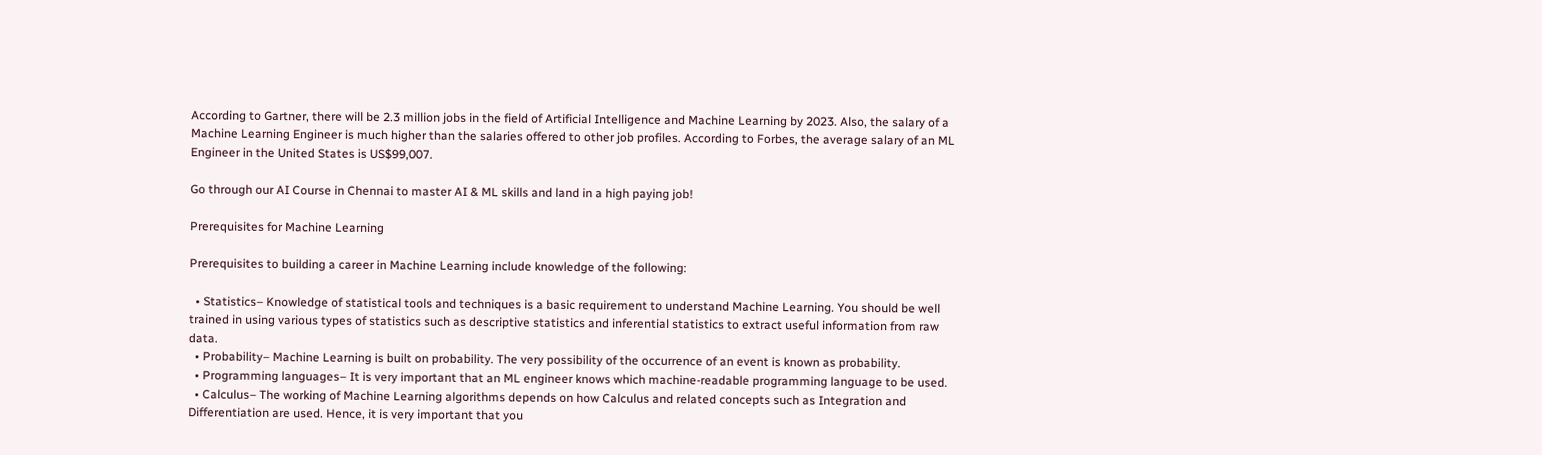According to Gartner, there will be 2.3 million jobs in the field of Artificial Intelligence and Machine Learning by 2023. Also, the salary of a Machine Learning Engineer is much higher than the salaries offered to other job profiles. According to Forbes, the average salary of an ML Engineer in the United States is US$99,007.

Go through our AI Course in Chennai to master AI & ML skills and land in a high paying job!

Prerequisites for Machine Learning

Prerequisites to building a career in Machine Learning include knowledge of the following:

  • Statistics– Knowledge of statistical tools and techniques is a basic requirement to understand Machine Learning. You should be well trained in using various types of statistics such as descriptive statistics and inferential statistics to extract useful information from raw data.
  • Probability– Machine Learning is built on probability. The very possibility of the occurrence of an event is known as probability.
  • Programming languages– It is very important that an ML engineer knows which machine-readable programming language to be used.
  • Calculus– The working of Machine Learning algorithms depends on how Calculus and related concepts such as Integration and Differentiation are used. Hence, it is very important that you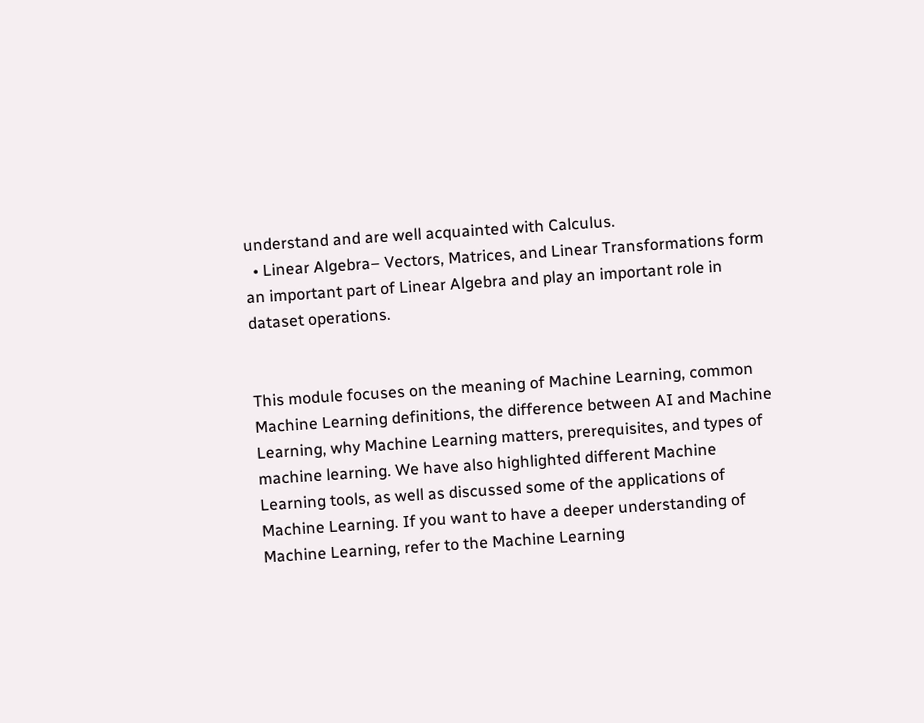understand and are well acquainted with Calculus.
  • Linear Algebra– Vectors, Matrices, and Linear Transformations form an important part of Linear Algebra and play an important role in dataset operations.


This module focuses on the meaning of Machine Learning, common Machine Learning definitions, the difference between AI and Machine Learning, why Machine Learning matters, prerequisites, and types of machine learning. We have also highlighted different Machine Learning tools, as well as discussed some of the applications of Machine Learning. If you want to have a deeper understanding of Machine Learning, refer to the Machine Learning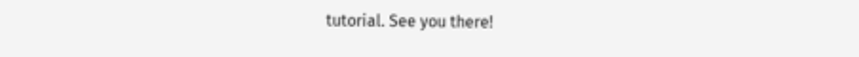tutorial. See you there!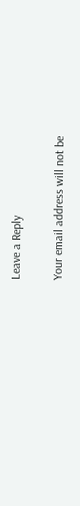Leave a Reply

Your email address will not be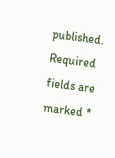published. Required fields are marked *